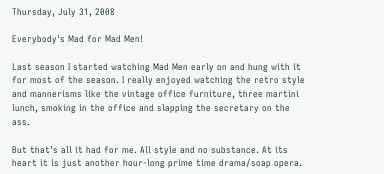Thursday, July 31, 2008

Everybody's Mad for Mad Men!

Last season I started watching Mad Men early on and hung with it for most of the season. I really enjoyed watching the retro style and mannerisms like the vintage office furniture, three martini lunch, smoking in the office and slapping the secretary on the ass.

But that's all it had for me. All style and no substance. At its heart it is just another hour-long prime time drama/soap opera.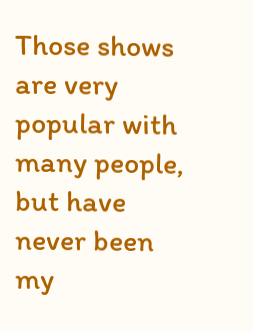Those shows are very popular with many people, but have never been my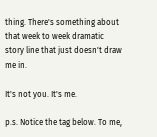thing. There's something about that week to week dramatic story line that just doesn't draw me in.

It's not you. It's me.

p.s. Notice the tag below. To me,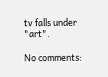tv falls under "art".

No comments: